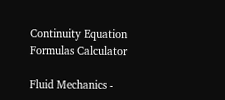Continuity Equation Formulas Calculator

Fluid Mechanics -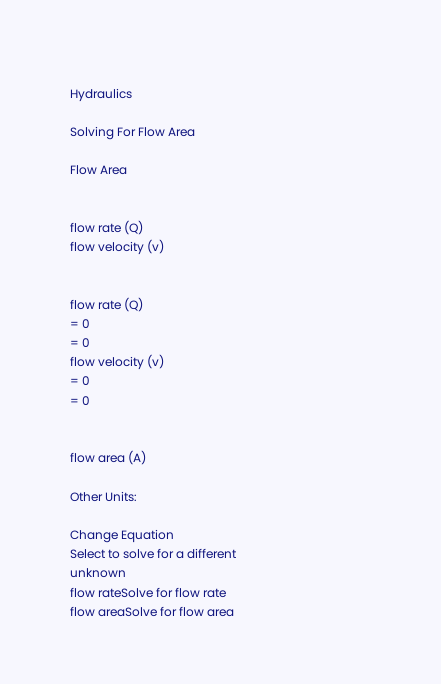Hydraulics

Solving For Flow Area

Flow Area


flow rate (Q)
flow velocity (v)


flow rate (Q)
= 0
= 0
flow velocity (v)
= 0
= 0


flow area (A)

Other Units:

Change Equation
Select to solve for a different unknown
flow rateSolve for flow rate
flow areaSolve for flow area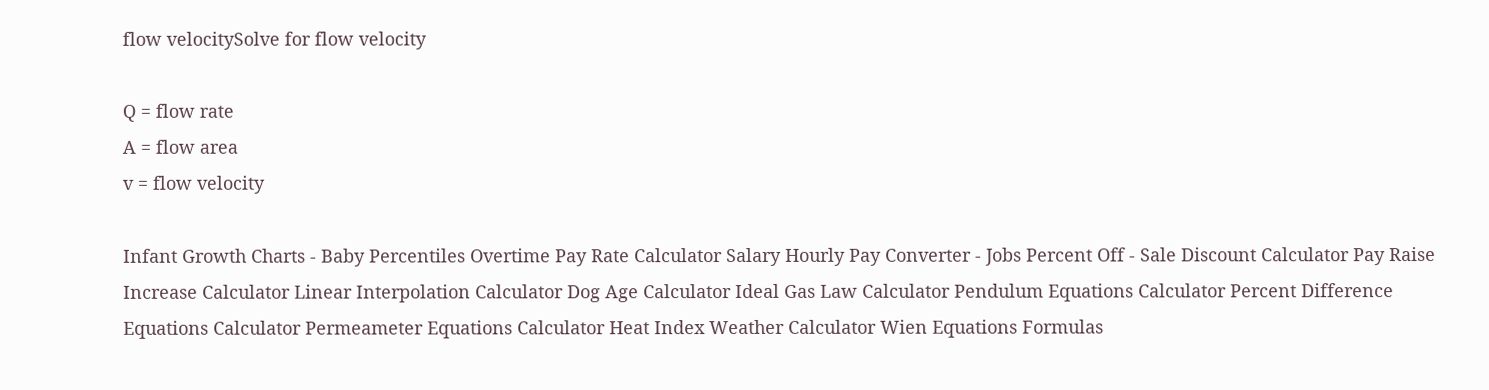flow velocitySolve for flow velocity

Q = flow rate
A = flow area
v = flow velocity

Infant Growth Charts - Baby Percentiles Overtime Pay Rate Calculator Salary Hourly Pay Converter - Jobs Percent Off - Sale Discount Calculator Pay Raise Increase Calculator Linear Interpolation Calculator Dog Age Calculator Ideal Gas Law Calculator Pendulum Equations Calculator Percent Difference Equations Calculator Permeameter Equations Calculator Heat Index Weather Calculator Wien Equations Formulas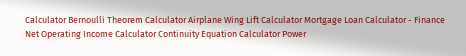Calculator Bernoulli Theorem Calculator Airplane Wing Lift Calculator Mortgage Loan Calculator - Finance Net Operating Income Calculator Continuity Equation Calculator Power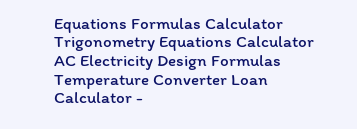Equations Formulas Calculator Trigonometry Equations Calculator AC Electricity Design Formulas Temperature Converter Loan Calculator -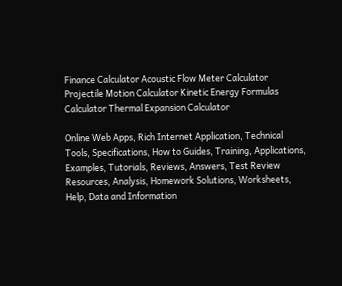Finance Calculator Acoustic Flow Meter Calculator Projectile Motion Calculator Kinetic Energy Formulas Calculator Thermal Expansion Calculator

Online Web Apps, Rich Internet Application, Technical Tools, Specifications, How to Guides, Training, Applications, Examples, Tutorials, Reviews, Answers, Test Review Resources, Analysis, Homework Solutions, Worksheets, Help, Data and Information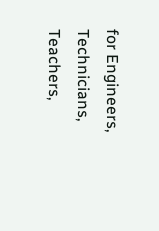for Engineers, Technicians, Teachers,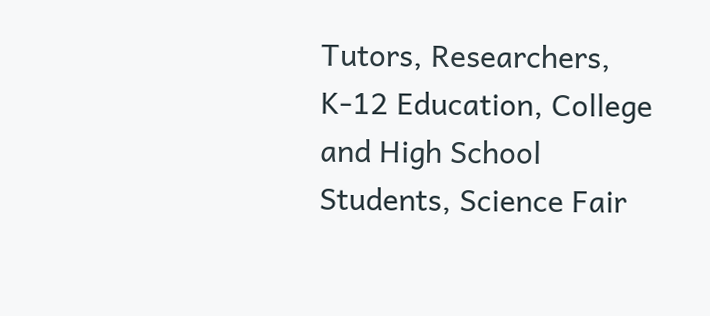Tutors, Researchers, K-12 Education, College and High School Students, Science Fair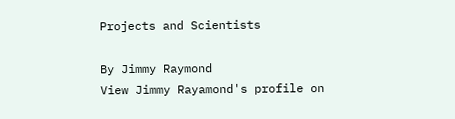Projects and Scientists

By Jimmy Raymond
View Jimmy Rayamond's profile on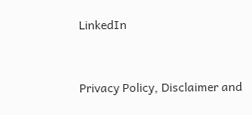LinkedIn


Privacy Policy, Disclaimer and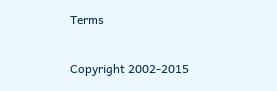Terms

Copyright 2002-2015